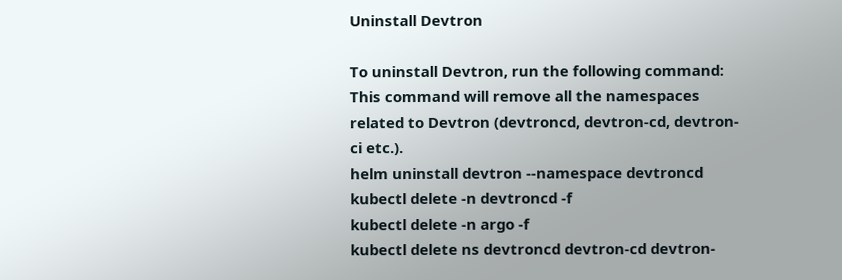Uninstall Devtron

To uninstall Devtron, run the following command:
This command will remove all the namespaces related to Devtron (devtroncd, devtron-cd, devtron-ci etc.).
helm uninstall devtron --namespace devtroncd
kubectl delete -n devtroncd -f
kubectl delete -n argo -f
kubectl delete ns devtroncd devtron-cd devtron-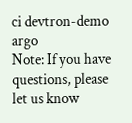ci devtron-demo argo
Note: If you have questions, please let us know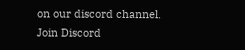on our discord channel.
Join Discord